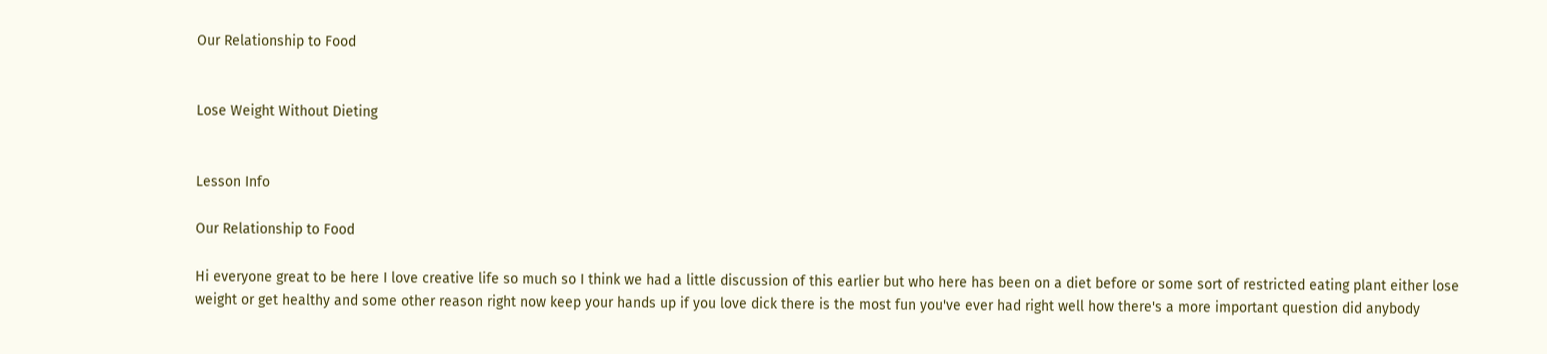Our Relationship to Food


Lose Weight Without Dieting


Lesson Info

Our Relationship to Food

Hi everyone great to be here I love creative life so much so I think we had a little discussion of this earlier but who here has been on a diet before or some sort of restricted eating plant either lose weight or get healthy and some other reason right now keep your hands up if you love dick there is the most fun you've ever had right well how there's a more important question did anybody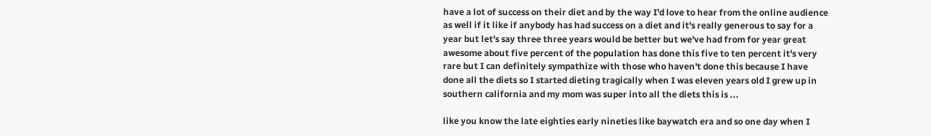have a lot of success on their diet and by the way I'd love to hear from the online audience as well if it like if anybody has had success on a diet and it's really generous to say for a year but let's say three three years would be better but we've had from for year great awesome about five percent of the population has done this five to ten percent it's very rare but I can definitely sympathize with those who haven't done this because I have done all the diets so I started dieting tragically when I was eleven years old I grew up in southern california and my mom was super into all the diets this is ...

like you know the late eighties early nineties like baywatch era and so one day when I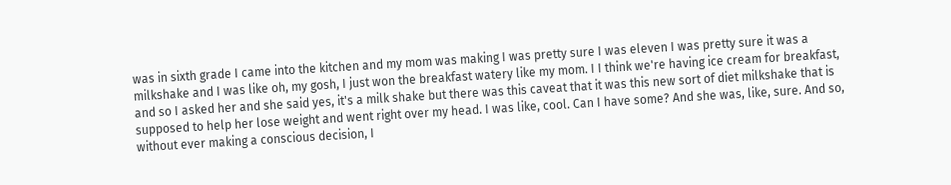was in sixth grade I came into the kitchen and my mom was making I was pretty sure I was eleven I was pretty sure it was a milkshake and I was like oh, my gosh, I just won the breakfast watery like my mom. I I think we're having ice cream for breakfast, and so I asked her and she said yes, it's a milk shake but there was this caveat that it was this new sort of diet milkshake that is supposed to help her lose weight and went right over my head. I was like, cool. Can I have some? And she was, like, sure. And so, without ever making a conscious decision, I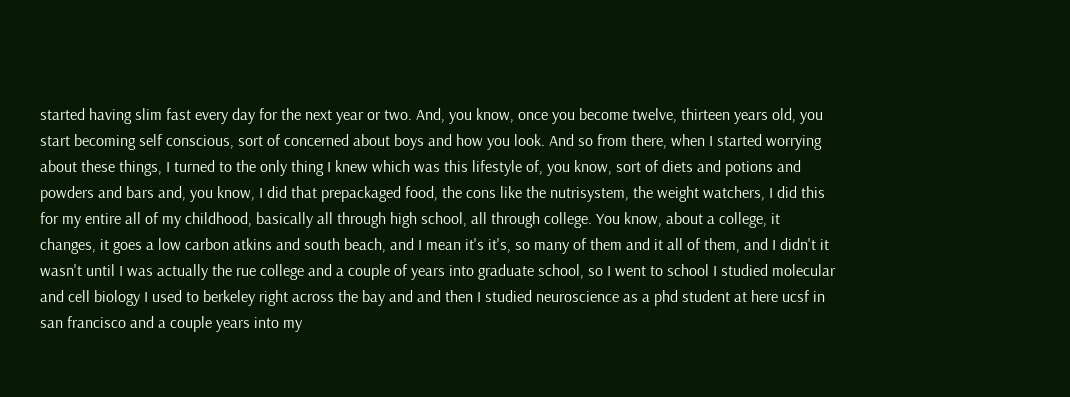started having slim fast every day for the next year or two. And, you know, once you become twelve, thirteen years old, you start becoming self conscious, sort of concerned about boys and how you look. And so from there, when I started worrying about these things, I turned to the only thing I knew which was this lifestyle of, you know, sort of diets and potions and powders and bars and, you know, I did that prepackaged food, the cons like the nutrisystem, the weight watchers, I did this for my entire all of my childhood, basically all through high school, all through college. You know, about a college, it changes, it goes a low carbon atkins and south beach, and I mean it's it's, so many of them and it all of them, and I didn't it wasn't until I was actually the rue college and a couple of years into graduate school, so I went to school I studied molecular and cell biology I used to berkeley right across the bay and and then I studied neuroscience as a phd student at here ucsf in san francisco and a couple years into my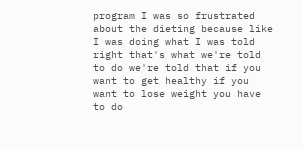program I was so frustrated about the dieting because like I was doing what I was told right that's what we're told to do we're told that if you want to get healthy if you want to lose weight you have to do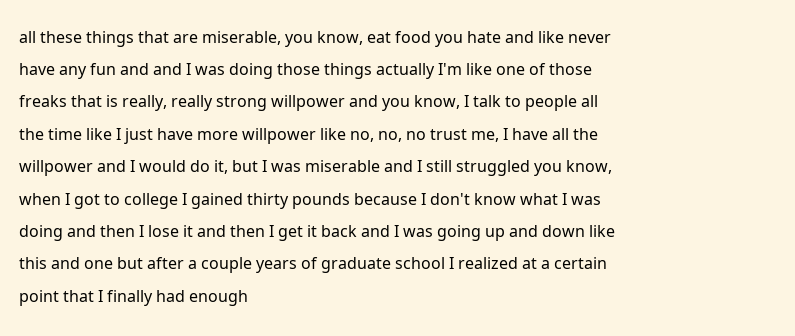all these things that are miserable, you know, eat food you hate and like never have any fun and and I was doing those things actually I'm like one of those freaks that is really, really strong willpower and you know, I talk to people all the time like I just have more willpower like no, no, no trust me, I have all the willpower and I would do it, but I was miserable and I still struggled you know, when I got to college I gained thirty pounds because I don't know what I was doing and then I lose it and then I get it back and I was going up and down like this and one but after a couple years of graduate school I realized at a certain point that I finally had enough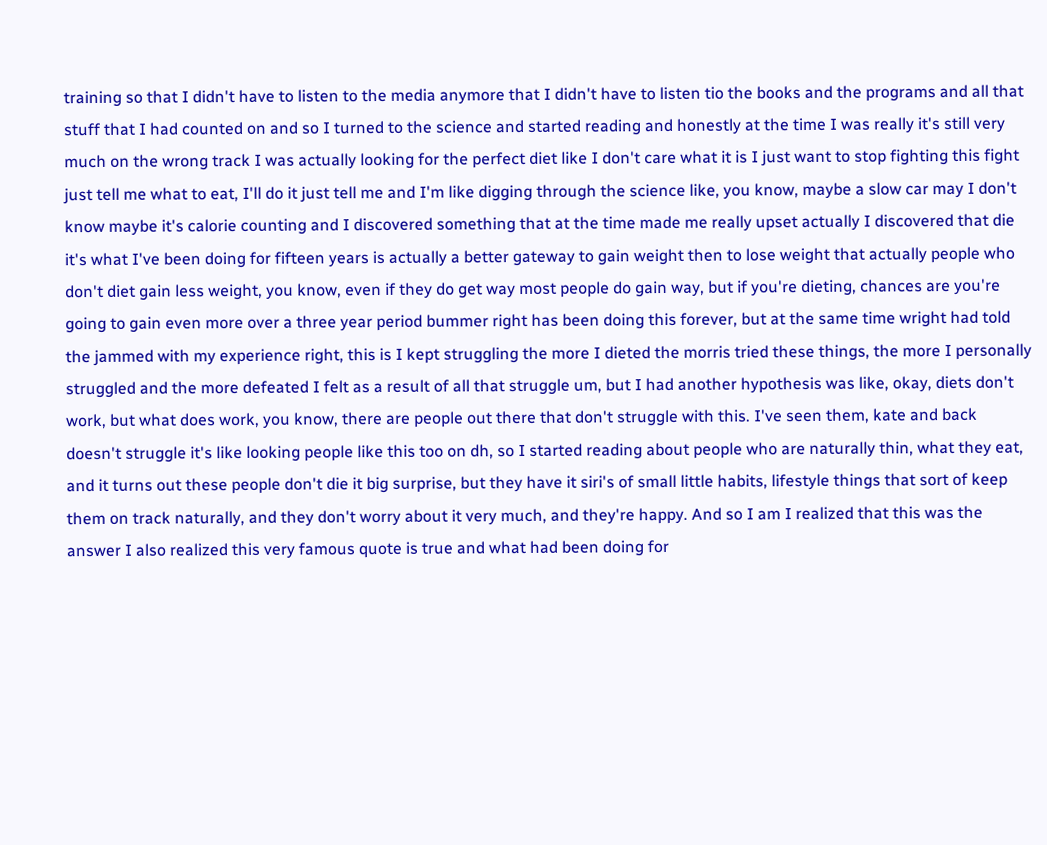training so that I didn't have to listen to the media anymore that I didn't have to listen tio the books and the programs and all that stuff that I had counted on and so I turned to the science and started reading and honestly at the time I was really it's still very much on the wrong track I was actually looking for the perfect diet like I don't care what it is I just want to stop fighting this fight just tell me what to eat, I'll do it just tell me and I'm like digging through the science like, you know, maybe a slow car may I don't know maybe it's calorie counting and I discovered something that at the time made me really upset actually I discovered that die it's what I've been doing for fifteen years is actually a better gateway to gain weight then to lose weight that actually people who don't diet gain less weight, you know, even if they do get way most people do gain way, but if you're dieting, chances are you're going to gain even more over a three year period bummer right has been doing this forever, but at the same time wright had told the jammed with my experience right, this is I kept struggling the more I dieted the morris tried these things, the more I personally struggled and the more defeated I felt as a result of all that struggle um, but I had another hypothesis was like, okay, diets don't work, but what does work, you know, there are people out there that don't struggle with this. I've seen them, kate and back doesn't struggle it's like looking people like this too on dh, so I started reading about people who are naturally thin, what they eat, and it turns out these people don't die it big surprise, but they have it siri's of small little habits, lifestyle things that sort of keep them on track naturally, and they don't worry about it very much, and they're happy. And so I am I realized that this was the answer I also realized this very famous quote is true and what had been doing for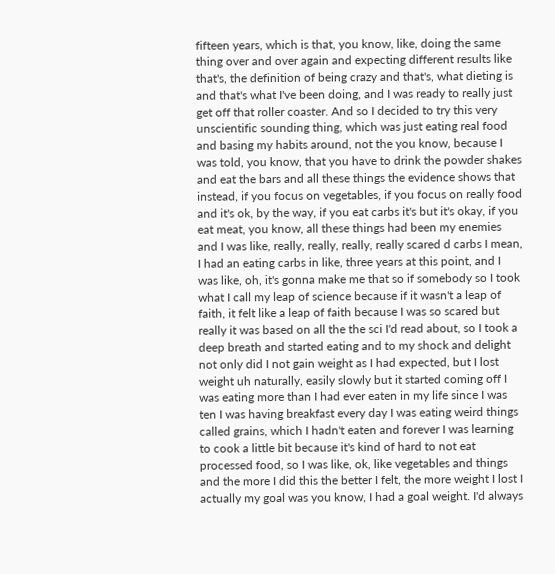fifteen years, which is that, you know, like, doing the same thing over and over again and expecting different results like that's, the definition of being crazy and that's, what dieting is and that's what I've been doing, and I was ready to really just get off that roller coaster. And so I decided to try this very unscientific sounding thing, which was just eating real food and basing my habits around, not the you know, because I was told, you know, that you have to drink the powder shakes and eat the bars and all these things the evidence shows that instead, if you focus on vegetables, if you focus on really food and it's ok, by the way, if you eat carbs it's but it's okay, if you eat meat, you know, all these things had been my enemies and I was like, really, really, really, really scared d carbs I mean, I had an eating carbs in like, three years at this point, and I was like, oh, it's gonna make me that so if somebody so I took what I call my leap of science because if it wasn't a leap of faith, it felt like a leap of faith because I was so scared but really it was based on all the the sci I'd read about, so I took a deep breath and started eating and to my shock and delight not only did I not gain weight as I had expected, but I lost weight uh naturally, easily slowly but it started coming off I was eating more than I had ever eaten in my life since I was ten I was having breakfast every day I was eating weird things called grains, which I hadn't eaten and forever I was learning to cook a little bit because it's kind of hard to not eat processed food, so I was like, ok, like vegetables and things and the more I did this the better I felt, the more weight I lost I actually my goal was you know, I had a goal weight. I'd always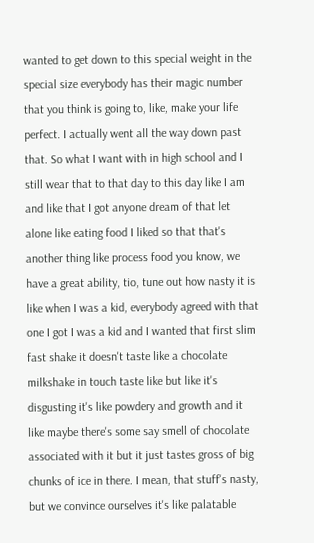wanted to get down to this special weight in the special size everybody has their magic number that you think is going to, like, make your life perfect. I actually went all the way down past that. So what I want with in high school and I still wear that to that day to this day like I am and like that I got anyone dream of that let alone like eating food I liked so that that's another thing like process food you know, we have a great ability, tio, tune out how nasty it is like when I was a kid, everybody agreed with that one I got I was a kid and I wanted that first slim fast shake it doesn't taste like a chocolate milkshake in touch taste like but like it's disgusting it's like powdery and growth and it like maybe there's some say smell of chocolate associated with it but it just tastes gross of big chunks of ice in there. I mean, that stuff's nasty, but we convince ourselves it's like palatable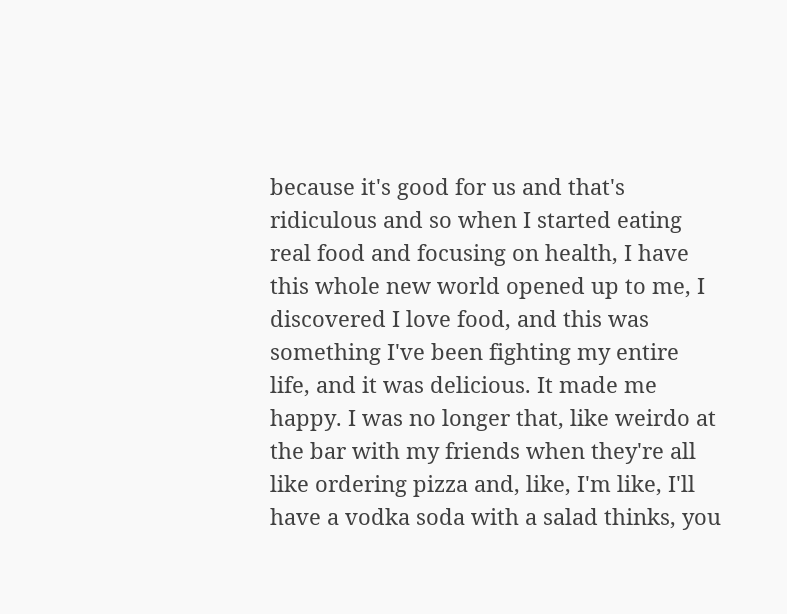because it's good for us and that's ridiculous and so when I started eating real food and focusing on health, I have this whole new world opened up to me, I discovered I love food, and this was something I've been fighting my entire life, and it was delicious. It made me happy. I was no longer that, like weirdo at the bar with my friends when they're all like ordering pizza and, like, I'm like, I'll have a vodka soda with a salad thinks, you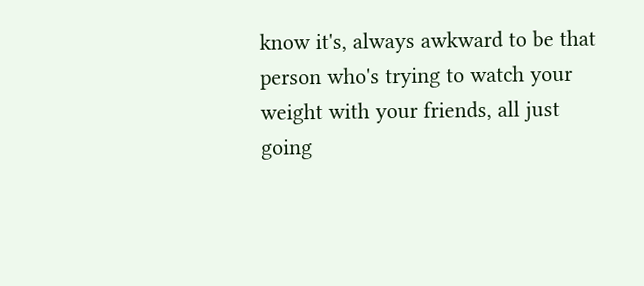know it's, always awkward to be that person who's trying to watch your weight with your friends, all just going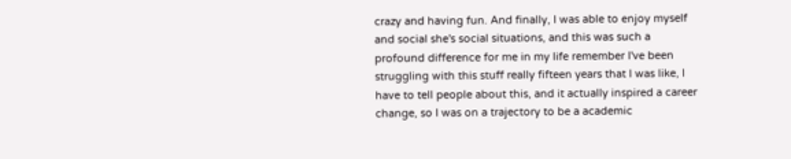crazy and having fun. And finally, I was able to enjoy myself and social she's social situations, and this was such a profound difference for me in my life remember I've been struggling with this stuff really fifteen years that I was like, I have to tell people about this, and it actually inspired a career change, so I was on a trajectory to be a academic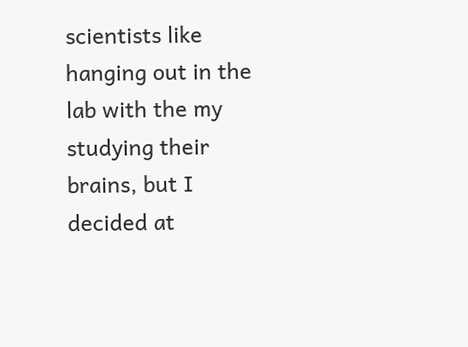scientists like hanging out in the lab with the my studying their brains, but I decided at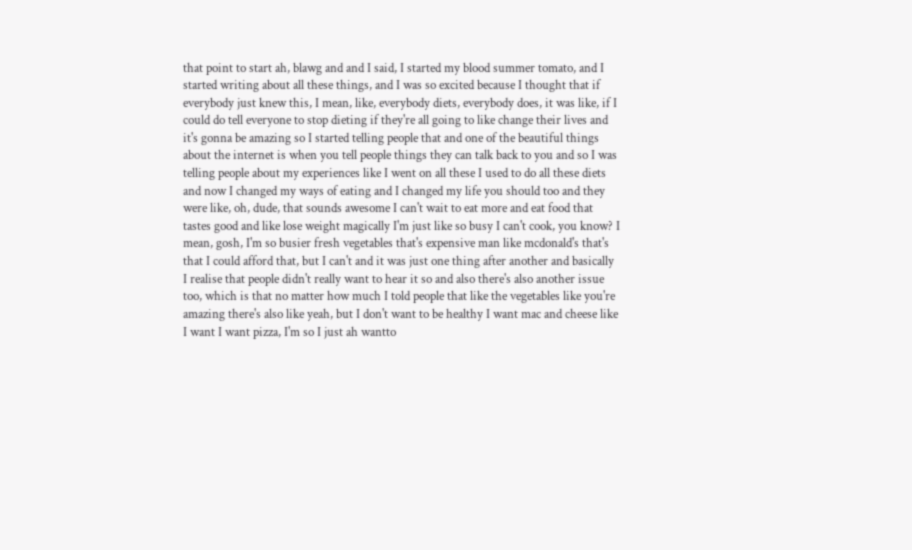that point to start ah, blawg and and I said, I started my blood summer tomato, and I started writing about all these things, and I was so excited because I thought that if everybody just knew this, I mean, like, everybody diets, everybody does, it was like, if I could do tell everyone to stop dieting if they're all going to like change their lives and it's gonna be amazing so I started telling people that and one of the beautiful things about the internet is when you tell people things they can talk back to you and so I was telling people about my experiences like I went on all these I used to do all these diets and now I changed my ways of eating and I changed my life you should too and they were like, oh, dude, that sounds awesome I can't wait to eat more and eat food that tastes good and like lose weight magically I'm just like so busy I can't cook, you know? I mean, gosh, I'm so busier fresh vegetables that's expensive man like mcdonald's that's that I could afford that, but I can't and it was just one thing after another and basically I realise that people didn't really want to hear it so and also there's also another issue too, which is that no matter how much I told people that like the vegetables like you're amazing there's also like yeah, but I don't want to be healthy I want mac and cheese like I want I want pizza, I'm so I just ah wantto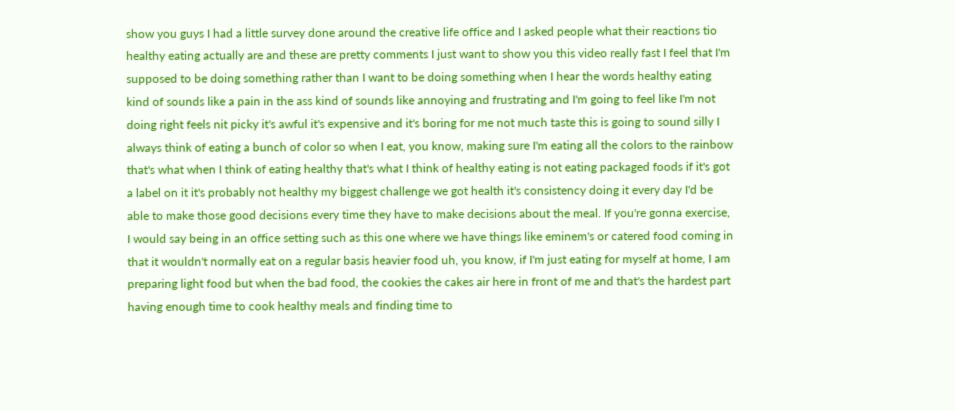show you guys I had a little survey done around the creative life office and I asked people what their reactions tio healthy eating actually are and these are pretty comments I just want to show you this video really fast I feel that I'm supposed to be doing something rather than I want to be doing something when I hear the words healthy eating kind of sounds like a pain in the ass kind of sounds like annoying and frustrating and I'm going to feel like I'm not doing right feels nit picky it's awful it's expensive and it's boring for me not much taste this is going to sound silly I always think of eating a bunch of color so when I eat, you know, making sure I'm eating all the colors to the rainbow that's what when I think of eating healthy that's what I think of healthy eating is not eating packaged foods if it's got a label on it it's probably not healthy my biggest challenge we got health it's consistency doing it every day I'd be able to make those good decisions every time they have to make decisions about the meal. If you're gonna exercise, I would say being in an office setting such as this one where we have things like eminem's or catered food coming in that it wouldn't normally eat on a regular basis heavier food uh, you know, if I'm just eating for myself at home, I am preparing light food but when the bad food, the cookies the cakes air here in front of me and that's the hardest part having enough time to cook healthy meals and finding time to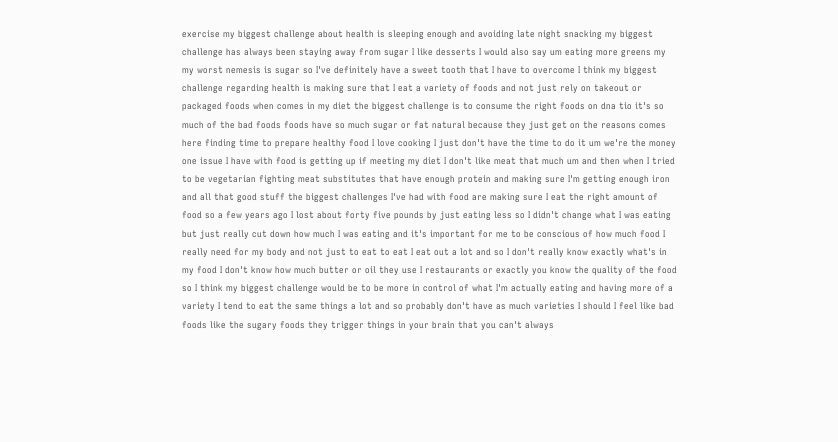exercise my biggest challenge about health is sleeping enough and avoiding late night snacking my biggest challenge has always been staying away from sugar I like desserts I would also say um eating more greens my my worst nemesis is sugar so I've definitely have a sweet tooth that I have to overcome I think my biggest challenge regarding health is making sure that I eat a variety of foods and not just rely on takeout or packaged foods when comes in my diet the biggest challenge is to consume the right foods on dna tio it's so much of the bad foods foods have so much sugar or fat natural because they just get on the reasons comes here finding time to prepare healthy food I love cooking I just don't have the time to do it um we're the money one issue I have with food is getting up if meeting my diet I don't like meat that much um and then when I tried to be vegetarian fighting meat substitutes that have enough protein and making sure I'm getting enough iron and all that good stuff the biggest challenges I've had with food are making sure I eat the right amount of food so a few years ago I lost about forty five pounds by just eating less so I didn't change what I was eating but just really cut down how much I was eating and it's important for me to be conscious of how much food I really need for my body and not just to eat to eat I eat out a lot and so I don't really know exactly what's in my food I don't know how much butter or oil they use I restaurants or exactly you know the quality of the food so I think my biggest challenge would be to be more in control of what I'm actually eating and having more of a variety I tend to eat the same things a lot and so probably don't have as much varieties I should I feel like bad foods like the sugary foods they trigger things in your brain that you can't always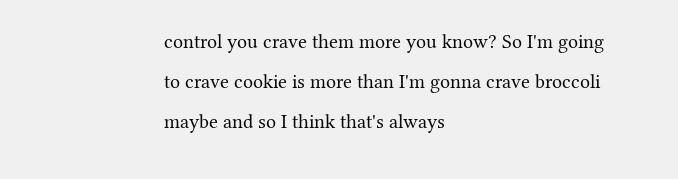control you crave them more you know? So I'm going to crave cookie is more than I'm gonna crave broccoli maybe and so I think that's always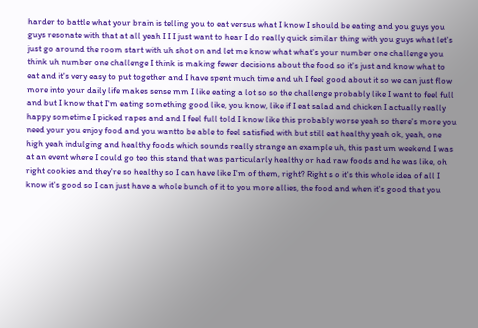harder to battle what your brain is telling you to eat versus what I know I should be eating and you guys you guys resonate with that at all yeah I I I just want to hear I do really quick similar thing with you guys what let's just go around the room start with uh shot on and let me know what what's your number one challenge you think uh number one challenge I think is making fewer decisions about the food so it's just and know what to eat and it's very easy to put together and I have spent much time and uh I feel good about it so we can just flow more into your daily life makes sense mm I like eating a lot so so the challenge probably like I want to feel full and but I know that I'm eating something good like, you know, like if I eat salad and chicken I actually really happy sometime I picked rapes and and I feel full told I know like this probably worse yeah so there's more you need your you enjoy food and you wantto be able to feel satisfied with but still eat healthy yeah ok, yeah, one high yeah indulging and healthy foods which sounds really strange an example uh, this past um weekend I was at an event where I could go teo this stand that was particularly healthy or had raw foods and he was like, oh right cookies and they're so healthy so I can have like I'm of them, right? Right s o it's this whole idea of all I know it's good so I can just have a whole bunch of it to you more allies, the food and when it's good that you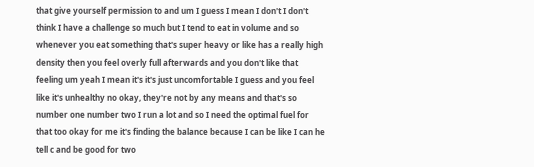that give yourself permission to and um I guess I mean I don't I don't think I have a challenge so much but I tend to eat in volume and so whenever you eat something that's super heavy or like has a really high density then you feel overly full afterwards and you don't like that feeling um yeah I mean it's it's just uncomfortable I guess and you feel like it's unhealthy no okay, they're not by any means and that's so number one number two I run a lot and so I need the optimal fuel for that too okay for me it's finding the balance because I can be like I can he tell c and be good for two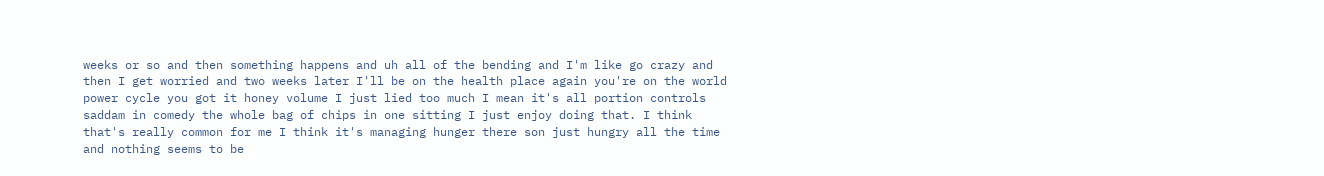weeks or so and then something happens and uh all of the bending and I'm like go crazy and then I get worried and two weeks later I'll be on the health place again you're on the world power cycle you got it honey volume I just lied too much I mean it's all portion controls saddam in comedy the whole bag of chips in one sitting I just enjoy doing that. I think that's really common for me I think it's managing hunger there son just hungry all the time and nothing seems to be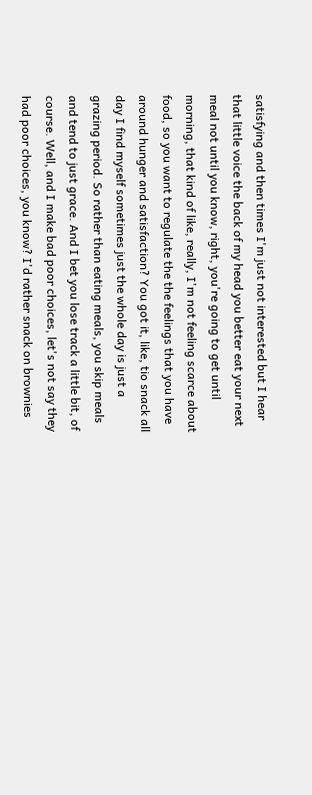satisfying and then times I'm just not interested but I hear that little voice the back of my head you better eat your next meal not until you know, right, you're going to get until morning, that kind of like, really, I'm not feeling scarce about food, so you want to regulate the the feelings that you have around hunger and satisfaction? You got it, like, tio snack all day I find myself sometimes just the whole day is just a grazing period. So rather than eating meals, you skip meals and tend to just grace. And I bet you lose track a little bit, of course. Well, and I make bad poor choices, let's not say they had poor choices, you know? I'd rather snack on brownies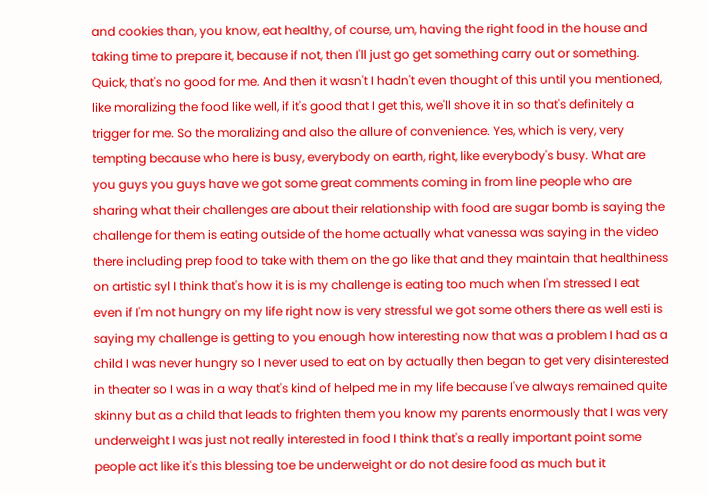and cookies than, you know, eat healthy, of course, um, having the right food in the house and taking time to prepare it, because if not, then I'll just go get something carry out or something. Quick, that's no good for me. And then it wasn't I hadn't even thought of this until you mentioned, like moralizing the food like well, if it's good that I get this, we'll shove it in so that's definitely a trigger for me. So the moralizing and also the allure of convenience. Yes, which is very, very tempting because who here is busy, everybody on earth, right, like everybody's busy. What are you guys you guys have we got some great comments coming in from line people who are sharing what their challenges are about their relationship with food are sugar bomb is saying the challenge for them is eating outside of the home actually what vanessa was saying in the video there including prep food to take with them on the go like that and they maintain that healthiness on artistic syl I think that's how it is is my challenge is eating too much when I'm stressed I eat even if I'm not hungry on my life right now is very stressful we got some others there as well esti is saying my challenge is getting to you enough how interesting now that was a problem I had as a child I was never hungry so I never used to eat on by actually then began to get very disinterested in theater so I was in a way that's kind of helped me in my life because I've always remained quite skinny but as a child that leads to frighten them you know my parents enormously that I was very underweight I was just not really interested in food I think that's a really important point some people act like it's this blessing toe be underweight or do not desire food as much but it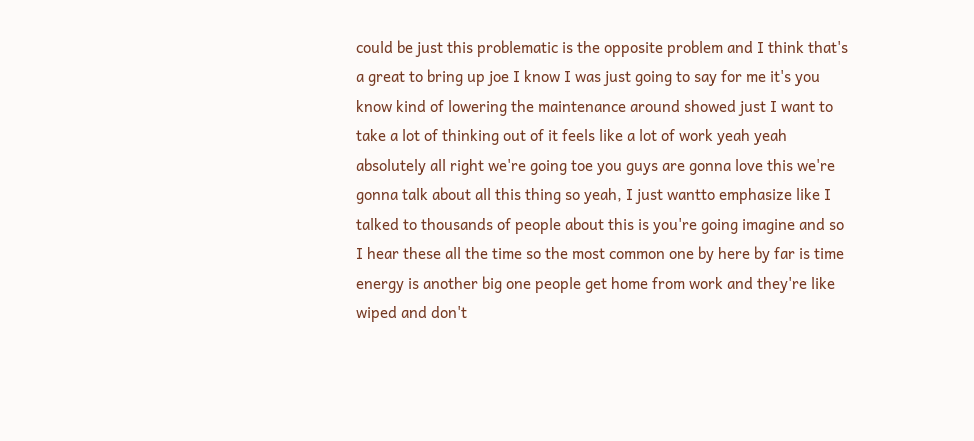could be just this problematic is the opposite problem and I think that's a great to bring up joe I know I was just going to say for me it's you know kind of lowering the maintenance around showed just I want to take a lot of thinking out of it feels like a lot of work yeah yeah absolutely all right we're going toe you guys are gonna love this we're gonna talk about all this thing so yeah, I just wantto emphasize like I talked to thousands of people about this is you're going imagine and so I hear these all the time so the most common one by here by far is time energy is another big one people get home from work and they're like wiped and don't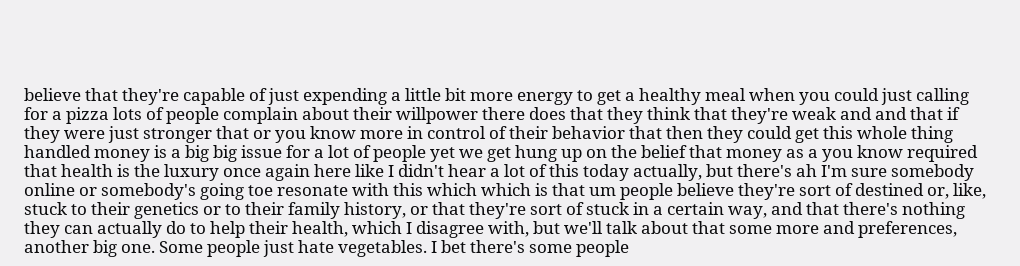believe that they're capable of just expending a little bit more energy to get a healthy meal when you could just calling for a pizza lots of people complain about their willpower there does that they think that they're weak and and that if they were just stronger that or you know more in control of their behavior that then they could get this whole thing handled money is a big big issue for a lot of people yet we get hung up on the belief that money as a you know required that health is the luxury once again here like I didn't hear a lot of this today actually, but there's ah I'm sure somebody online or somebody's going toe resonate with this which which is that um people believe they're sort of destined or, like, stuck to their genetics or to their family history, or that they're sort of stuck in a certain way, and that there's nothing they can actually do to help their health, which I disagree with, but we'll talk about that some more and preferences, another big one. Some people just hate vegetables. I bet there's some people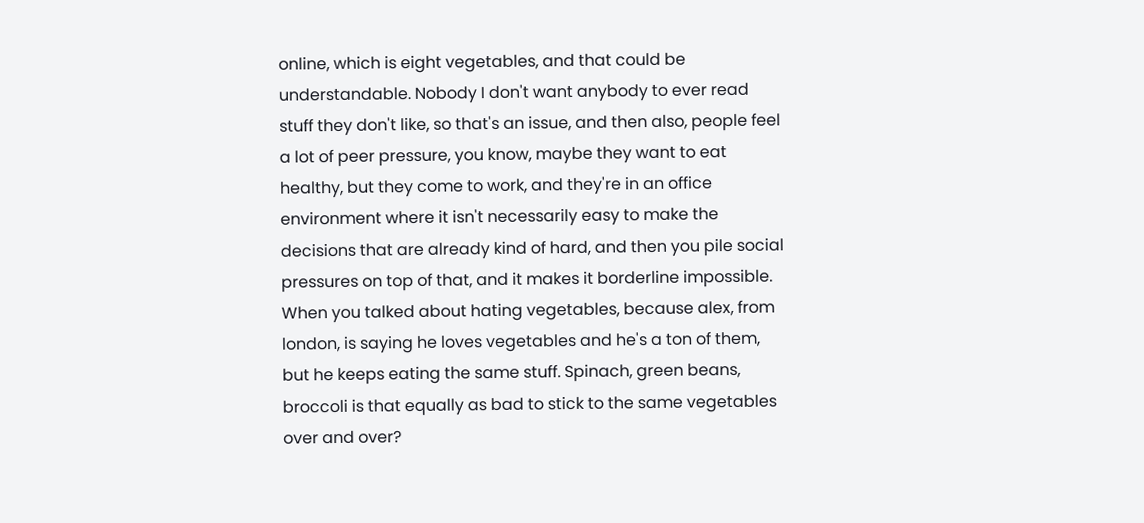online, which is eight vegetables, and that could be understandable. Nobody I don't want anybody to ever read stuff they don't like, so that's an issue, and then also, people feel a lot of peer pressure, you know, maybe they want to eat healthy, but they come to work, and they're in an office environment where it isn't necessarily easy to make the decisions that are already kind of hard, and then you pile social pressures on top of that, and it makes it borderline impossible. When you talked about hating vegetables, because alex, from london, is saying he loves vegetables and he's a ton of them, but he keeps eating the same stuff. Spinach, green beans, broccoli is that equally as bad to stick to the same vegetables over and over?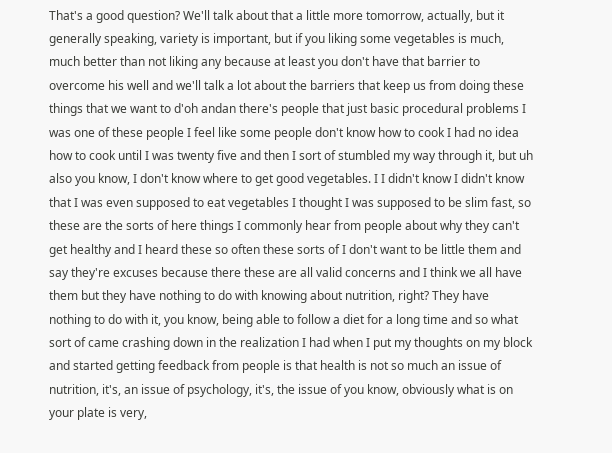That's a good question? We'll talk about that a little more tomorrow, actually, but it generally speaking, variety is important, but if you liking some vegetables is much, much better than not liking any because at least you don't have that barrier to overcome his well and we'll talk a lot about the barriers that keep us from doing these things that we want to d'oh andan there's people that just basic procedural problems I was one of these people I feel like some people don't know how to cook I had no idea how to cook until I was twenty five and then I sort of stumbled my way through it, but uh also you know, I don't know where to get good vegetables. I I didn't know I didn't know that I was even supposed to eat vegetables I thought I was supposed to be slim fast, so these are the sorts of here things I commonly hear from people about why they can't get healthy and I heard these so often these sorts of I don't want to be little them and say they're excuses because there these are all valid concerns and I think we all have them but they have nothing to do with knowing about nutrition, right? They have nothing to do with it, you know, being able to follow a diet for a long time and so what sort of came crashing down in the realization I had when I put my thoughts on my block and started getting feedback from people is that health is not so much an issue of nutrition, it's, an issue of psychology, it's, the issue of you know, obviously what is on your plate is very,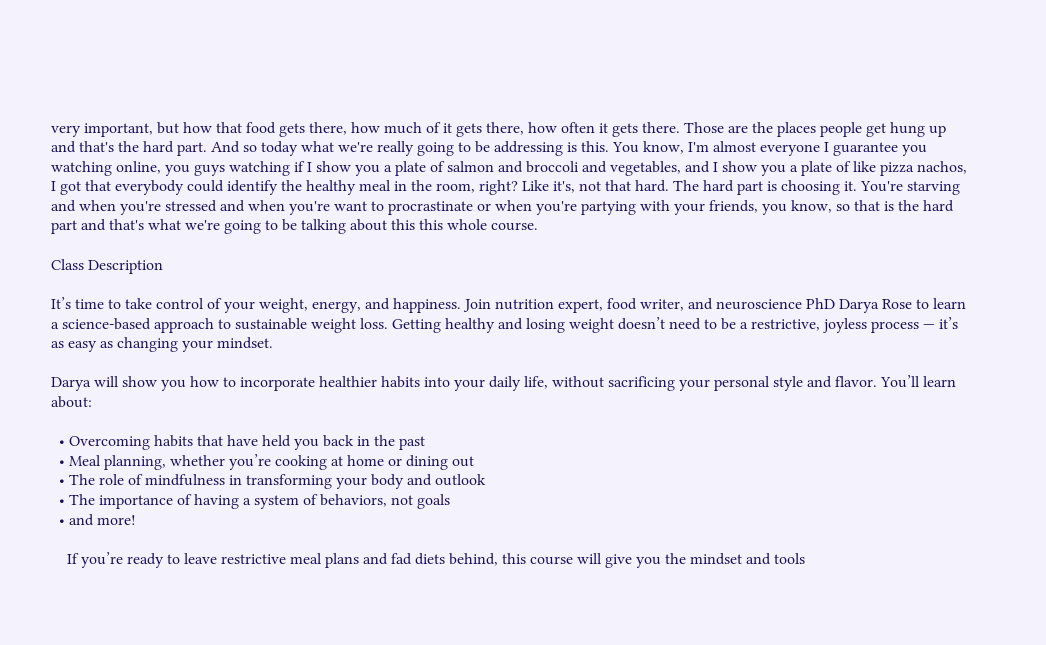very important, but how that food gets there, how much of it gets there, how often it gets there. Those are the places people get hung up and that's the hard part. And so today what we're really going to be addressing is this. You know, I'm almost everyone I guarantee you watching online, you guys watching if I show you a plate of salmon and broccoli and vegetables, and I show you a plate of like pizza nachos, I got that everybody could identify the healthy meal in the room, right? Like it's, not that hard. The hard part is choosing it. You're starving and when you're stressed and when you're want to procrastinate or when you're partying with your friends, you know, so that is the hard part and that's what we're going to be talking about this this whole course.

Class Description

It’s time to take control of your weight, energy, and happiness. Join nutrition expert, food writer, and neuroscience PhD Darya Rose to learn a science-based approach to sustainable weight loss. Getting healthy and losing weight doesn’t need to be a restrictive, joyless process — it’s as easy as changing your mindset.

Darya will show you how to incorporate healthier habits into your daily life, without sacrificing your personal style and flavor. You’ll learn about:

  • Overcoming habits that have held you back in the past
  • Meal planning, whether you’re cooking at home or dining out
  • The role of mindfulness in transforming your body and outlook
  • The importance of having a system of behaviors, not goals
  • and more!

    If you’re ready to leave restrictive meal plans and fad diets behind, this course will give you the mindset and tools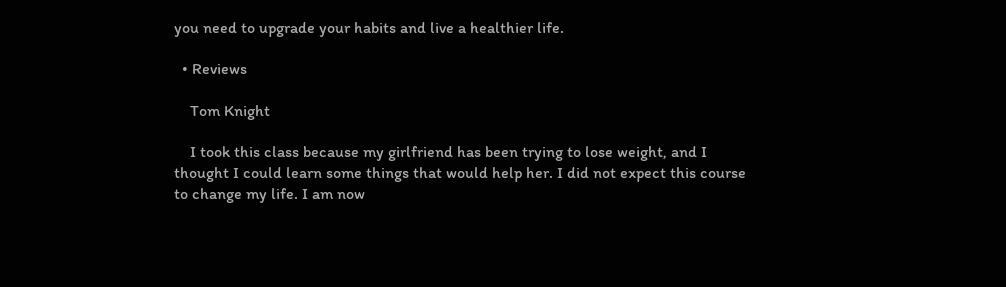you need to upgrade your habits and live a healthier life.

  • Reviews

    Tom Knight

    I took this class because my girlfriend has been trying to lose weight, and I thought I could learn some things that would help her. I did not expect this course to change my life. I am now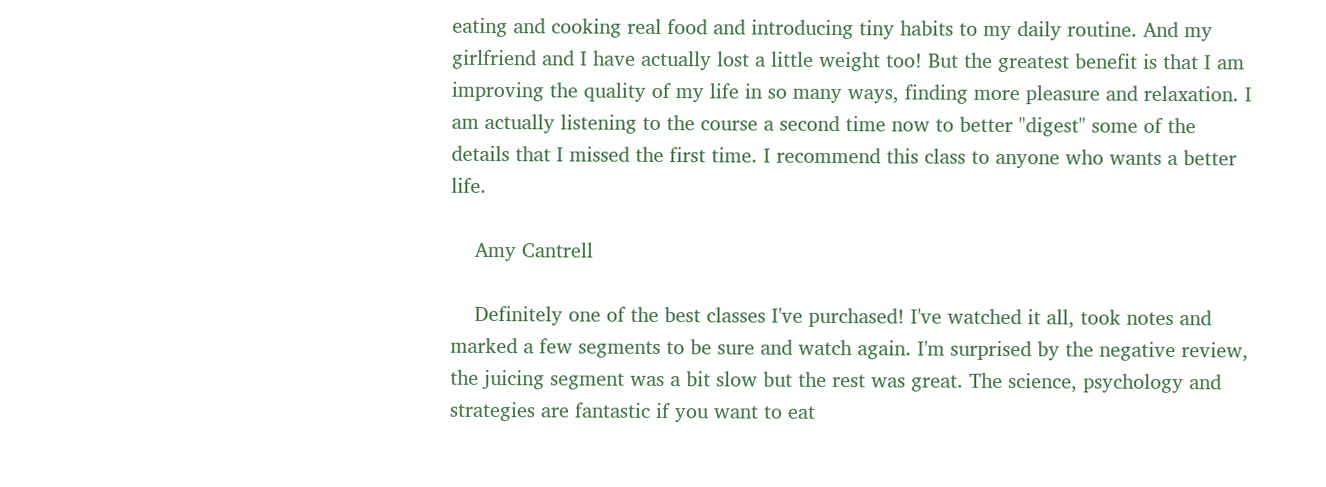eating and cooking real food and introducing tiny habits to my daily routine. And my girlfriend and I have actually lost a little weight too! But the greatest benefit is that I am improving the quality of my life in so many ways, finding more pleasure and relaxation. I am actually listening to the course a second time now to better "digest" some of the details that I missed the first time. I recommend this class to anyone who wants a better life.

    Amy Cantrell

    Definitely one of the best classes I've purchased! I've watched it all, took notes and marked a few segments to be sure and watch again. I'm surprised by the negative review, the juicing segment was a bit slow but the rest was great. The science, psychology and strategies are fantastic if you want to eat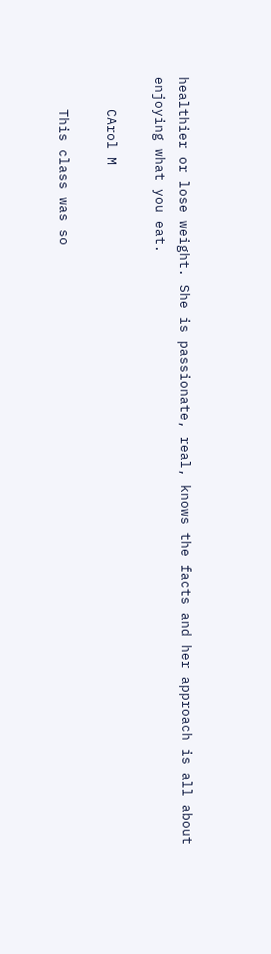healthier or lose weight. She is passionate, real, knows the facts and her approach is all about enjoying what you eat.

    CArol M

    This class was so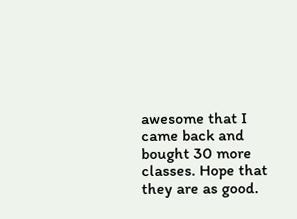awesome that I came back and bought 30 more classes. Hope that they are as good.